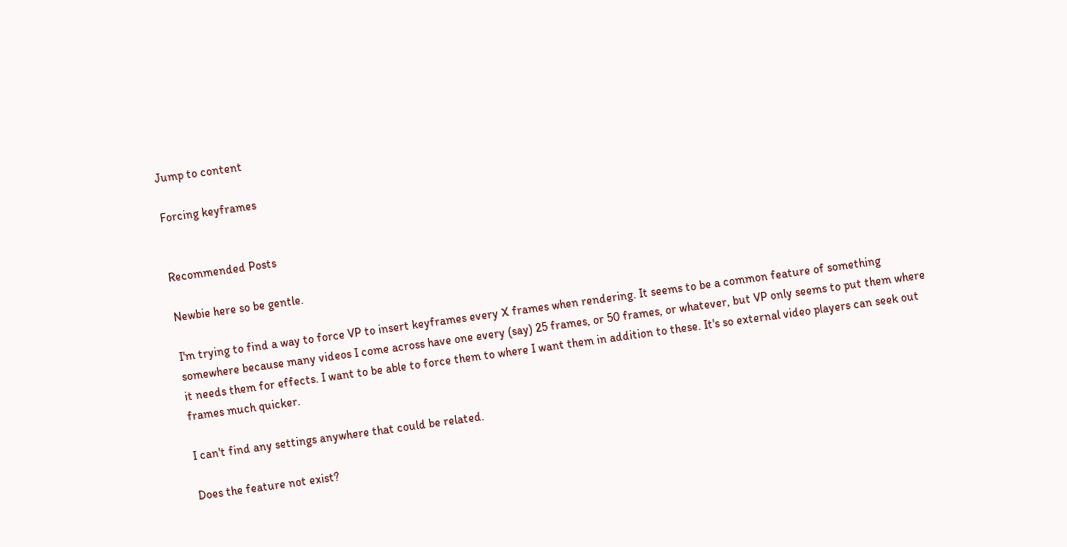Jump to content

Forcing keyframes


Recommended Posts

Newbie here so be gentle.

I'm trying to find a way to force VP to insert keyframes every X frames when rendering. It seems to be a common feature of something somewhere because many videos I come across have one every (say) 25 frames, or 50 frames, or whatever, but VP only seems to put them where it needs them for effects. I want to be able to force them to where I want them in addition to these. It's so external video players can seek out frames much quicker.

I can't find any settings anywhere that could be related.

Does the feature not exist?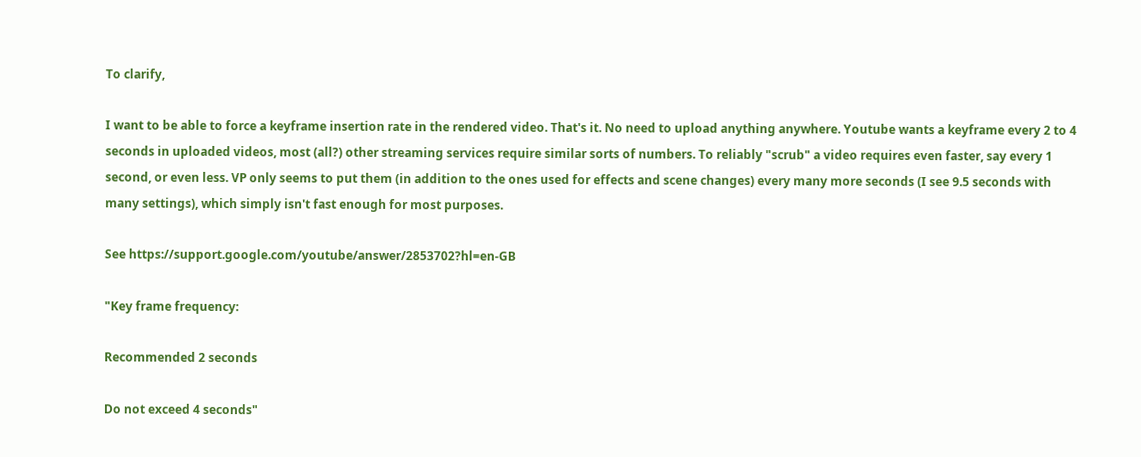To clarify,

I want to be able to force a keyframe insertion rate in the rendered video. That's it. No need to upload anything anywhere. Youtube wants a keyframe every 2 to 4 seconds in uploaded videos, most (all?) other streaming services require similar sorts of numbers. To reliably "scrub" a video requires even faster, say every 1 second, or even less. VP only seems to put them (in addition to the ones used for effects and scene changes) every many more seconds (I see 9.5 seconds with many settings), which simply isn't fast enough for most purposes.

See https://support.google.com/youtube/answer/2853702?hl=en-GB

"Key frame frequency:

Recommended 2 seconds

Do not exceed 4 seconds"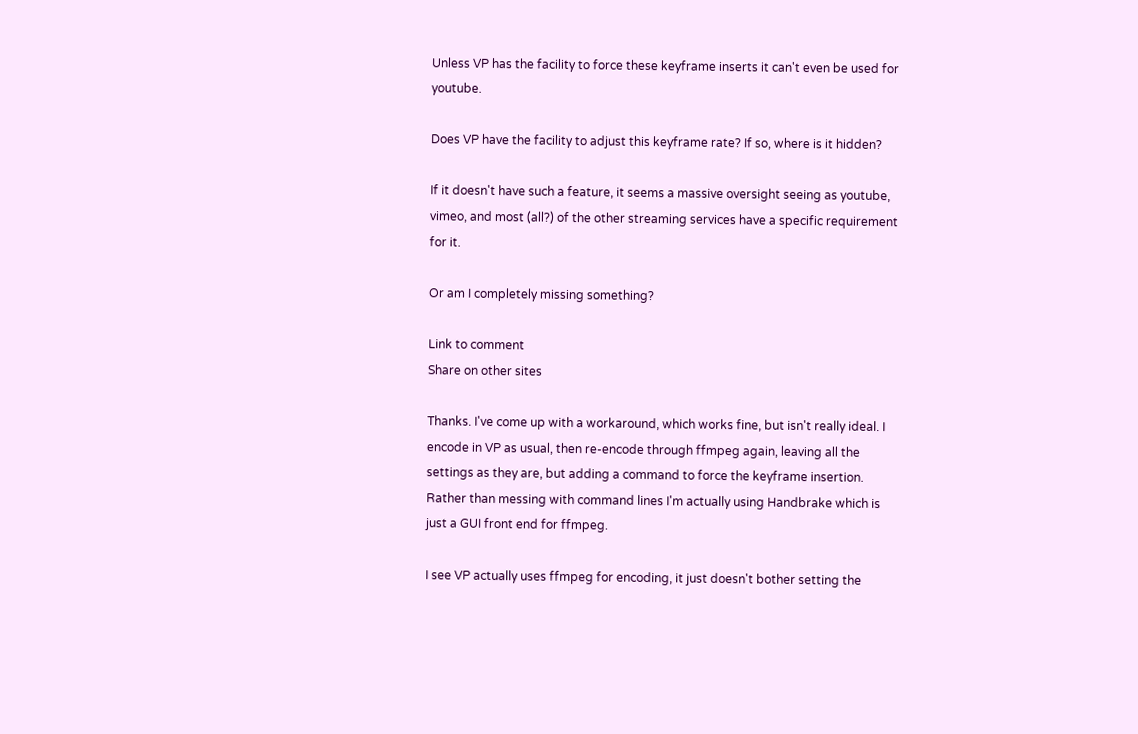Unless VP has the facility to force these keyframe inserts it can't even be used for youtube.

Does VP have the facility to adjust this keyframe rate? If so, where is it hidden?

If it doesn't have such a feature, it seems a massive oversight seeing as youtube, vimeo, and most (all?) of the other streaming services have a specific requirement for it.

Or am I completely missing something?

Link to comment
Share on other sites

Thanks. I've come up with a workaround, which works fine, but isn't really ideal. I encode in VP as usual, then re-encode through ffmpeg again, leaving all the settings as they are, but adding a command to force the keyframe insertion. Rather than messing with command lines I'm actually using Handbrake which is just a GUI front end for ffmpeg.

I see VP actually uses ffmpeg for encoding, it just doesn't bother setting the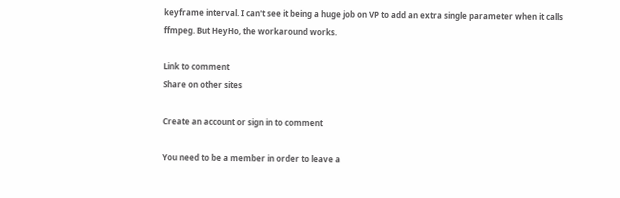keyframe interval. I can't see it being a huge job on VP to add an extra single parameter when it calls ffmpeg. But HeyHo, the workaround works.

Link to comment
Share on other sites

Create an account or sign in to comment

You need to be a member in order to leave a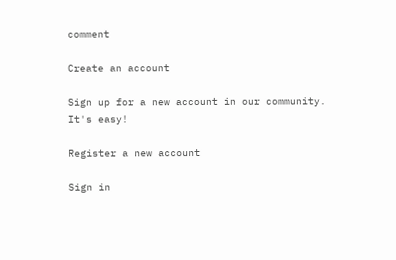comment

Create an account

Sign up for a new account in our community. It's easy!

Register a new account

Sign in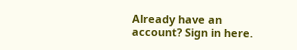Already have an account? Sign in here.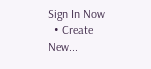Sign In Now
  • Create New...